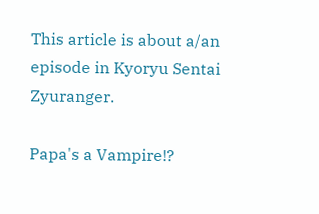This article is about a/an episode in Kyoryu Sentai Zyuranger.

Papa's a Vampire!?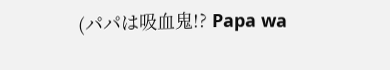(パパは吸血鬼!? Papa wa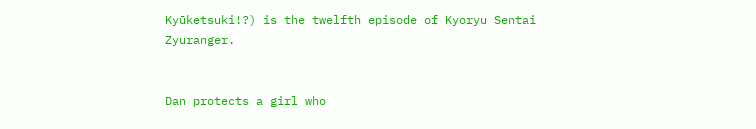Kyūketsuki!?) is the twelfth episode of Kyoryu Sentai Zyuranger.


Dan protects a girl who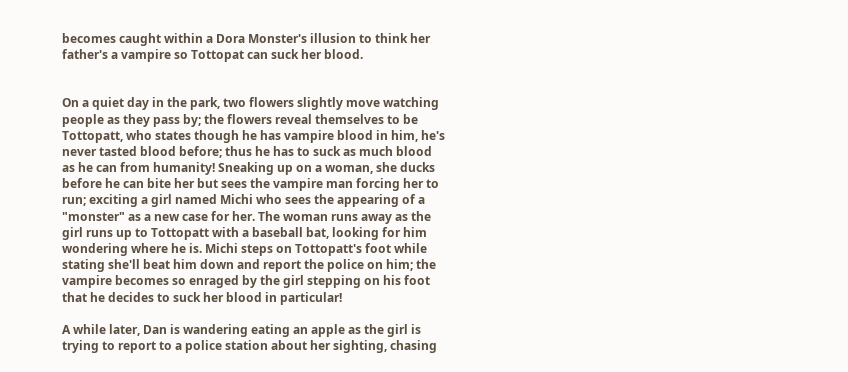becomes caught within a Dora Monster's illusion to think her father's a vampire so Tottopat can suck her blood.


On a quiet day in the park, two flowers slightly move watching people as they pass by; the flowers reveal themselves to be Tottopatt, who states though he has vampire blood in him, he's never tasted blood before; thus he has to suck as much blood as he can from humanity! Sneaking up on a woman, she ducks before he can bite her but sees the vampire man forcing her to run; exciting a girl named Michi who sees the appearing of a "monster" as a new case for her. The woman runs away as the girl runs up to Tottopatt with a baseball bat, looking for him wondering where he is. Michi steps on Tottopatt's foot while stating she'll beat him down and report the police on him; the vampire becomes so enraged by the girl stepping on his foot that he decides to suck her blood in particular!

A while later, Dan is wandering eating an apple as the girl is trying to report to a police station about her sighting, chasing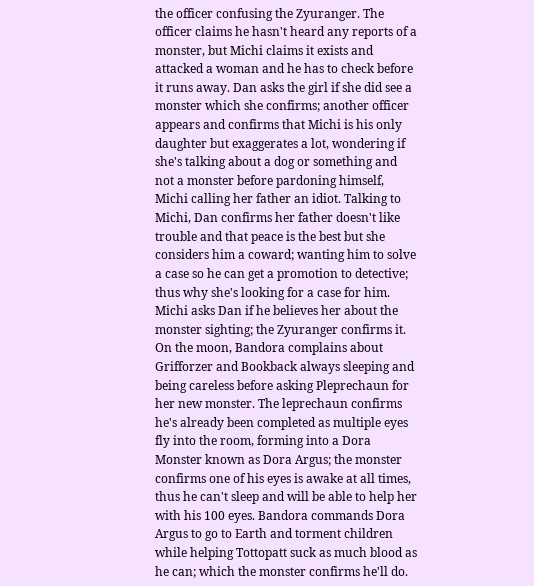the officer confusing the Zyuranger. The officer claims he hasn't heard any reports of a monster, but Michi claims it exists and attacked a woman and he has to check before it runs away. Dan asks the girl if she did see a monster which she confirms; another officer appears and confirms that Michi is his only daughter but exaggerates a lot, wondering if she's talking about a dog or something and not a monster before pardoning himself, Michi calling her father an idiot. Talking to Michi, Dan confirms her father doesn't like trouble and that peace is the best but she considers him a coward; wanting him to solve a case so he can get a promotion to detective; thus why she's looking for a case for him. Michi asks Dan if he believes her about the monster sighting; the Zyuranger confirms it. On the moon, Bandora complains about Grifforzer and Bookback always sleeping and being careless before asking Pleprechaun for her new monster. The leprechaun confirms he's already been completed as multiple eyes fly into the room, forming into a Dora Monster known as Dora Argus; the monster confirms one of his eyes is awake at all times, thus he can't sleep and will be able to help her with his 100 eyes. Bandora commands Dora Argus to go to Earth and torment children while helping Tottopatt suck as much blood as he can; which the monster confirms he'll do.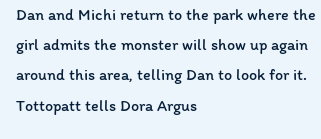Dan and Michi return to the park where the girl admits the monster will show up again around this area, telling Dan to look for it. Tottopatt tells Dora Argus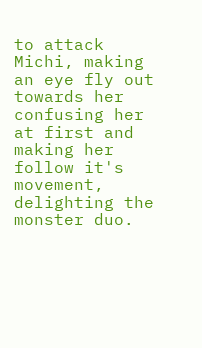to attack Michi, making an eye fly out towards her confusing her at first and making her follow it's movement, delighting the monster duo.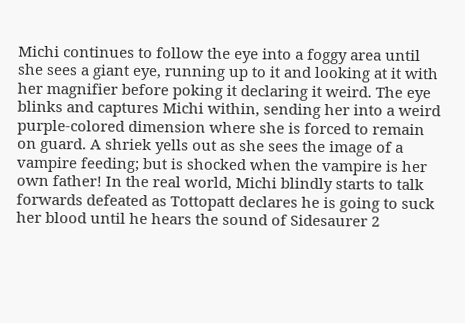Michi continues to follow the eye into a foggy area until she sees a giant eye, running up to it and looking at it with her magnifier before poking it declaring it weird. The eye blinks and captures Michi within, sending her into a weird purple-colored dimension where she is forced to remain on guard. A shriek yells out as she sees the image of a vampire feeding; but is shocked when the vampire is her own father! In the real world, Michi blindly starts to talk forwards defeated as Tottopatt declares he is going to suck her blood until he hears the sound of Sidesaurer 2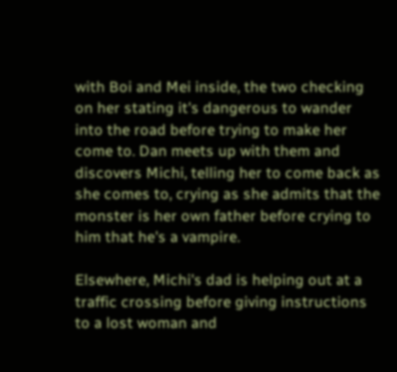with Boi and Mei inside, the two checking on her stating it's dangerous to wander into the road before trying to make her come to. Dan meets up with them and discovers Michi, telling her to come back as she comes to, crying as she admits that the monster is her own father before crying to him that he's a vampire.

Elsewhere, Michi's dad is helping out at a traffic crossing before giving instructions to a lost woman and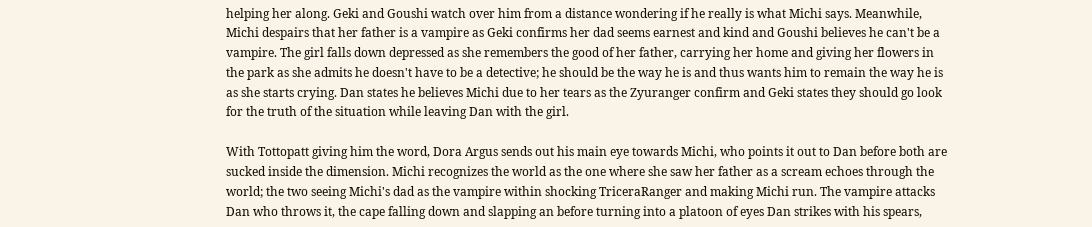helping her along. Geki and Goushi watch over him from a distance wondering if he really is what Michi says. Meanwhile, Michi despairs that her father is a vampire as Geki confirms her dad seems earnest and kind and Goushi believes he can't be a vampire. The girl falls down depressed as she remembers the good of her father, carrying her home and giving her flowers in the park as she admits he doesn't have to be a detective; he should be the way he is and thus wants him to remain the way he is as she starts crying. Dan states he believes Michi due to her tears as the Zyuranger confirm and Geki states they should go look for the truth of the situation while leaving Dan with the girl.

With Tottopatt giving him the word, Dora Argus sends out his main eye towards Michi, who points it out to Dan before both are sucked inside the dimension. Michi recognizes the world as the one where she saw her father as a scream echoes through the world; the two seeing Michi's dad as the vampire within shocking TriceraRanger and making Michi run. The vampire attacks Dan who throws it, the cape falling down and slapping an before turning into a platoon of eyes Dan strikes with his spears,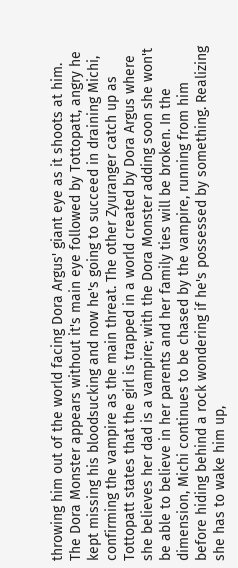throwing him out of the world facing Dora Argus' giant eye as it shoots at him. The Dora Monster appears without it's main eye followed by Tottopatt, angry he kept missing his bloodsucking and now he's going to succeed in draining Michi, confirming the vampire as the main threat. The other Zyuranger catch up as Tottopatt states that the girl is trapped in a world created by Dora Argus where she believes her dad is a vampire; with the Dora Monster adding soon she won't be able to believe in her parents and her family ties will be broken. In the dimension, Michi continues to be chased by the vampire, running from him before hiding behind a rock wondering if he's possessed by something. Realizing she has to wake him up,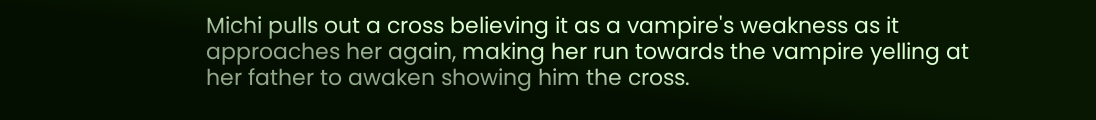Michi pulls out a cross believing it as a vampire's weakness as it approaches her again, making her run towards the vampire yelling at her father to awaken showing him the cross.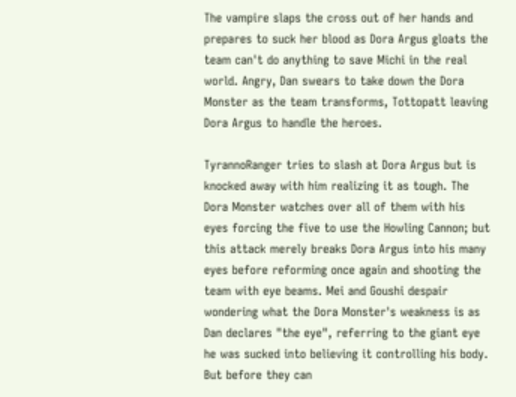The vampire slaps the cross out of her hands and prepares to suck her blood as Dora Argus gloats the team can't do anything to save Michi in the real world. Angry, Dan swears to take down the Dora Monster as the team transforms, Tottopatt leaving Dora Argus to handle the heroes.

TyrannoRanger tries to slash at Dora Argus but is knocked away with him realizing it as tough. The Dora Monster watches over all of them with his eyes forcing the five to use the Howling Cannon; but this attack merely breaks Dora Argus into his many eyes before reforming once again and shooting the team with eye beams. Mei and Goushi despair wondering what the Dora Monster's weakness is as Dan declares "the eye", referring to the giant eye he was sucked into believing it controlling his body. But before they can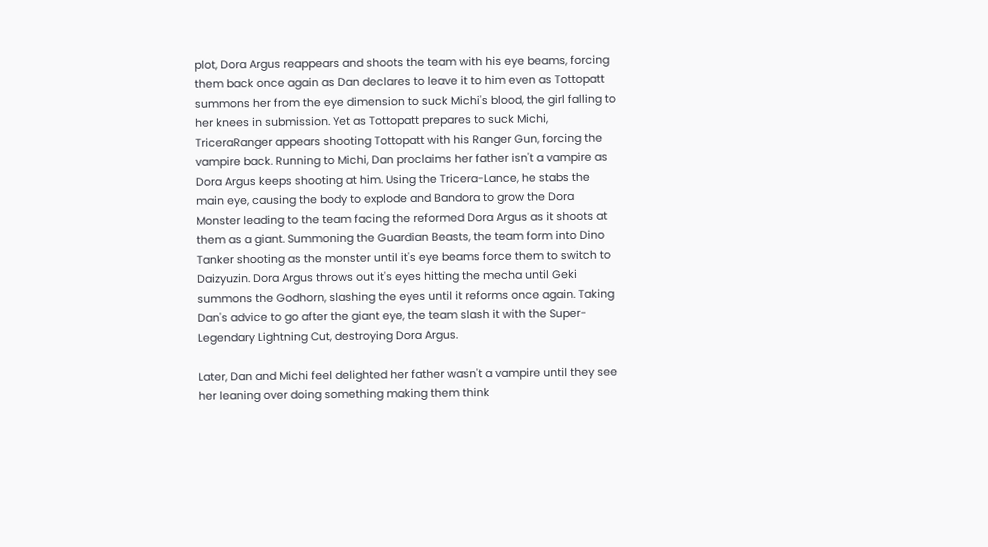plot, Dora Argus reappears and shoots the team with his eye beams, forcing them back once again as Dan declares to leave it to him even as Tottopatt summons her from the eye dimension to suck Michi's blood, the girl falling to her knees in submission. Yet as Tottopatt prepares to suck Michi, TriceraRanger appears shooting Tottopatt with his Ranger Gun, forcing the vampire back. Running to Michi, Dan proclaims her father isn't a vampire as Dora Argus keeps shooting at him. Using the Tricera-Lance, he stabs the main eye, causing the body to explode and Bandora to grow the Dora Monster leading to the team facing the reformed Dora Argus as it shoots at them as a giant. Summoning the Guardian Beasts, the team form into Dino Tanker shooting as the monster until it's eye beams force them to switch to Daizyuzin. Dora Argus throws out it's eyes hitting the mecha until Geki summons the Godhorn, slashing the eyes until it reforms once again. Taking Dan's advice to go after the giant eye, the team slash it with the Super-Legendary Lightning Cut, destroying Dora Argus.

Later, Dan and Michi feel delighted her father wasn't a vampire until they see her leaning over doing something making them think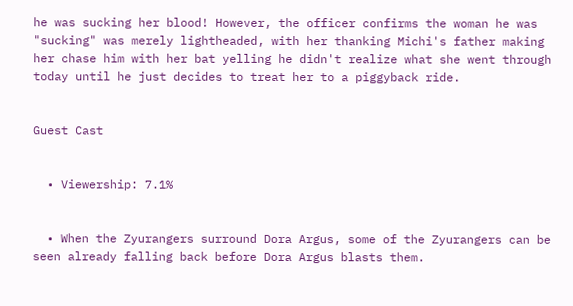he was sucking her blood! However, the officer confirms the woman he was "sucking" was merely lightheaded, with her thanking Michi's father making her chase him with her bat yelling he didn't realize what she went through today until he just decides to treat her to a piggyback ride.


Guest Cast


  • Viewership: 7.1%


  • When the Zyurangers surround Dora Argus, some of the Zyurangers can be seen already falling back before Dora Argus blasts them.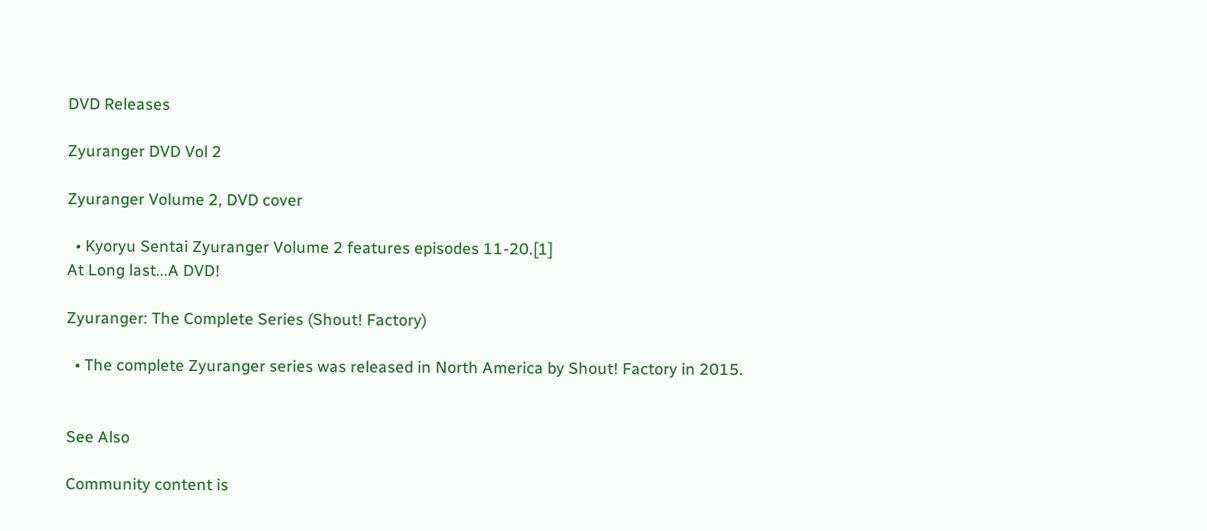DVD Releases

Zyuranger DVD Vol 2

Zyuranger Volume 2, DVD cover

  • Kyoryu Sentai Zyuranger Volume 2 features episodes 11-20.[1]
At Long last...A DVD!

Zyuranger: The Complete Series (Shout! Factory)

  • The complete Zyuranger series was released in North America by Shout! Factory in 2015.


See Also

Community content is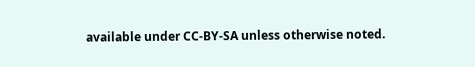available under CC-BY-SA unless otherwise noted.